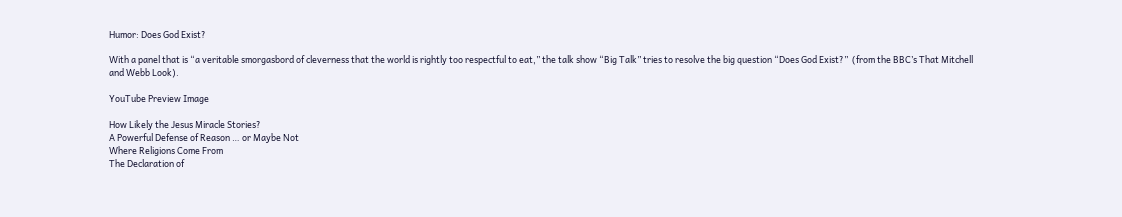Humor: Does God Exist?

With a panel that is “a veritable smorgasbord of cleverness that the world is rightly too respectful to eat,” the talk show “Big Talk” tries to resolve the big question “Does God Exist?”  (from the BBC’s That Mitchell and Webb Look).

YouTube Preview Image

How Likely the Jesus Miracle Stories?
A Powerful Defense of Reason … or Maybe Not
Where Religions Come From
The Declaration of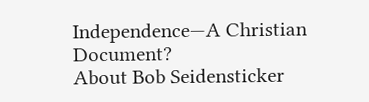Independence—A Christian Document?
About Bob Seidensticker